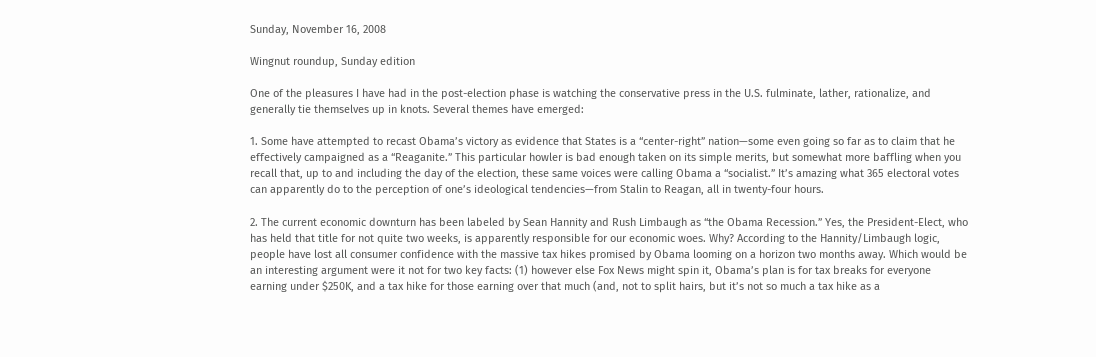Sunday, November 16, 2008

Wingnut roundup, Sunday edition

One of the pleasures I have had in the post-election phase is watching the conservative press in the U.S. fulminate, lather, rationalize, and generally tie themselves up in knots. Several themes have emerged:

1. Some have attempted to recast Obama’s victory as evidence that States is a “center-right” nation—some even going so far as to claim that he effectively campaigned as a “Reaganite.” This particular howler is bad enough taken on its simple merits, but somewhat more baffling when you recall that, up to and including the day of the election, these same voices were calling Obama a “socialist.” It’s amazing what 365 electoral votes can apparently do to the perception of one’s ideological tendencies—from Stalin to Reagan, all in twenty-four hours.

2. The current economic downturn has been labeled by Sean Hannity and Rush Limbaugh as “the Obama Recession.” Yes, the President-Elect, who has held that title for not quite two weeks, is apparently responsible for our economic woes. Why? According to the Hannity/Limbaugh logic, people have lost all consumer confidence with the massive tax hikes promised by Obama looming on a horizon two months away. Which would be an interesting argument were it not for two key facts: (1) however else Fox News might spin it, Obama’s plan is for tax breaks for everyone earning under $250K, and a tax hike for those earning over that much (and, not to split hairs, but it’s not so much a tax hike as a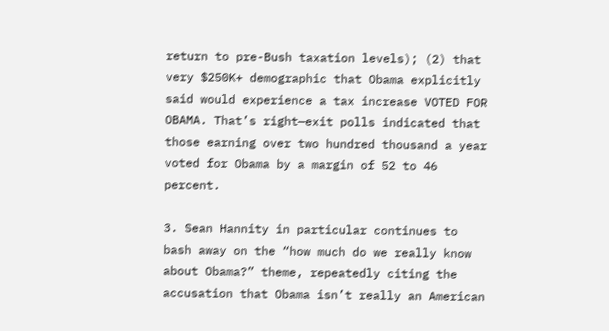return to pre-Bush taxation levels); (2) that very $250K+ demographic that Obama explicitly said would experience a tax increase VOTED FOR OBAMA. That’s right—exit polls indicated that those earning over two hundred thousand a year voted for Obama by a margin of 52 to 46 percent.

3. Sean Hannity in particular continues to bash away on the “how much do we really know about Obama?” theme, repeatedly citing the accusation that Obama isn’t really an American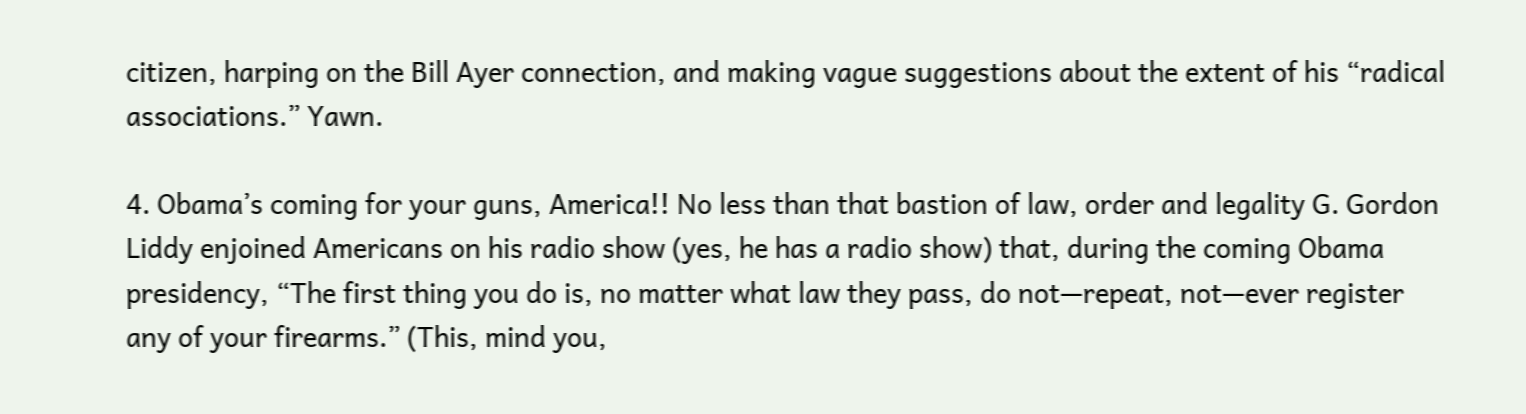citizen, harping on the Bill Ayer connection, and making vague suggestions about the extent of his “radical associations.” Yawn.

4. Obama’s coming for your guns, America!! No less than that bastion of law, order and legality G. Gordon Liddy enjoined Americans on his radio show (yes, he has a radio show) that, during the coming Obama presidency, “The first thing you do is, no matter what law they pass, do not—repeat, not—ever register any of your firearms.” (This, mind you,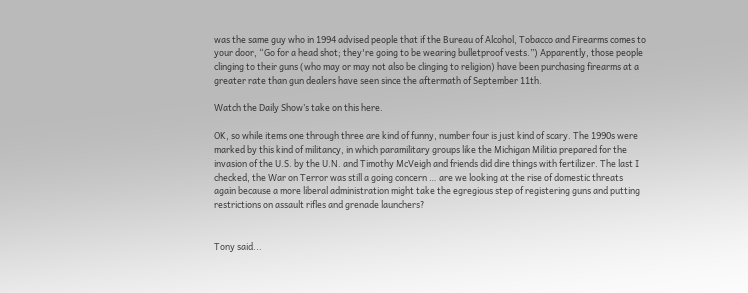was the same guy who in 1994 advised people that if the Bureau of Alcohol, Tobacco and Firearms comes to your door, “Go for a head shot; they're going to be wearing bulletproof vests.”) Apparently, those people clinging to their guns (who may or may not also be clinging to religion) have been purchasing firearms at a greater rate than gun dealers have seen since the aftermath of September 11th.

Watch the Daily Show’s take on this here.

OK, so while items one through three are kind of funny, number four is just kind of scary. The 1990s were marked by this kind of militancy, in which paramilitary groups like the Michigan Militia prepared for the invasion of the U.S. by the U.N. and Timothy McVeigh and friends did dire things with fertilizer. The last I checked, the War on Terror was still a going concern … are we looking at the rise of domestic threats again because a more liberal administration might take the egregious step of registering guns and putting restrictions on assault rifles and grenade launchers?


Tony said...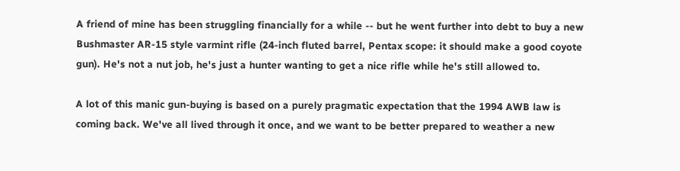A friend of mine has been struggling financially for a while -- but he went further into debt to buy a new Bushmaster AR-15 style varmint rifle (24-inch fluted barrel, Pentax scope: it should make a good coyote gun). He's not a nut job, he's just a hunter wanting to get a nice rifle while he's still allowed to.

A lot of this manic gun-buying is based on a purely pragmatic expectation that the 1994 AWB law is coming back. We've all lived through it once, and we want to be better prepared to weather a new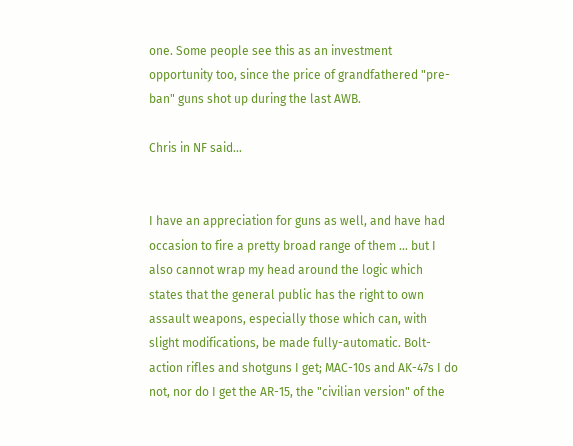one. Some people see this as an investment opportunity too, since the price of grandfathered "pre-ban" guns shot up during the last AWB.

Chris in NF said...


I have an appreciation for guns as well, and have had occasion to fire a pretty broad range of them ... but I also cannot wrap my head around the logic which states that the general public has the right to own assault weapons, especially those which can, with slight modifications, be made fully-automatic. Bolt-action rifles and shotguns I get; MAC-10s and AK-47s I do not, nor do I get the AR-15, the "civilian version" of the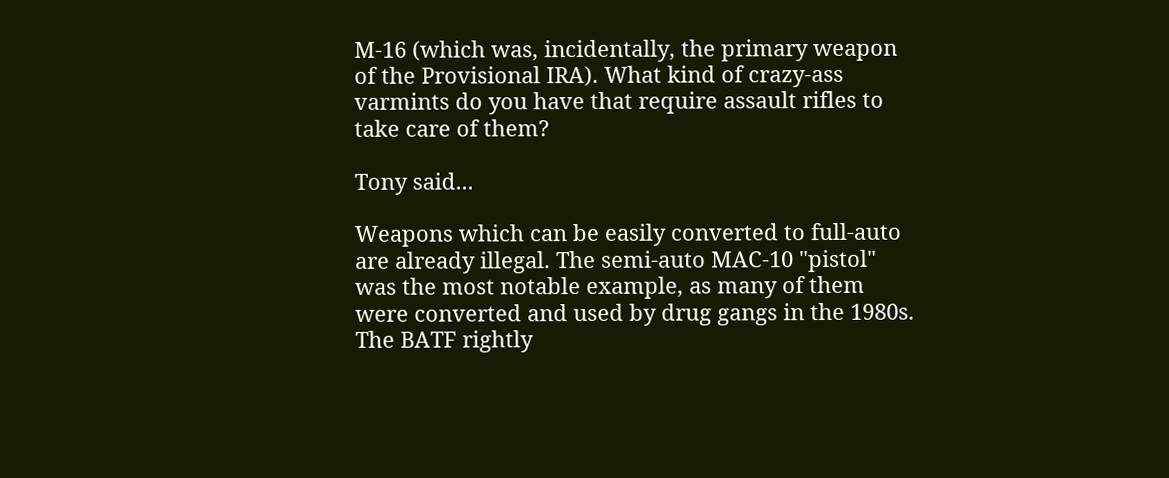M-16 (which was, incidentally, the primary weapon of the Provisional IRA). What kind of crazy-ass varmints do you have that require assault rifles to take care of them?

Tony said...

Weapons which can be easily converted to full-auto are already illegal. The semi-auto MAC-10 "pistol" was the most notable example, as many of them were converted and used by drug gangs in the 1980s. The BATF rightly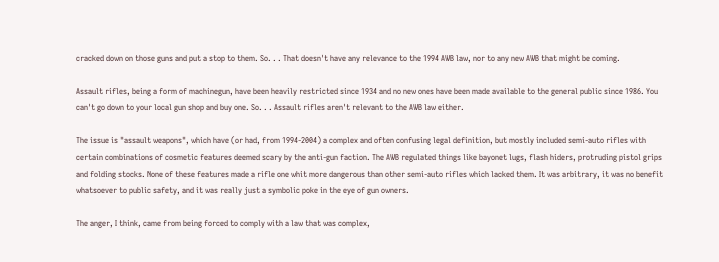cracked down on those guns and put a stop to them. So. . . That doesn't have any relevance to the 1994 AWB law, nor to any new AWB that might be coming.

Assault rifles, being a form of machinegun, have been heavily restricted since 1934 and no new ones have been made available to the general public since 1986. You can't go down to your local gun shop and buy one. So. . . Assault rifles aren't relevant to the AWB law either.

The issue is "assault weapons", which have (or had, from 1994-2004) a complex and often confusing legal definition, but mostly included semi-auto rifles with certain combinations of cosmetic features deemed scary by the anti-gun faction. The AWB regulated things like bayonet lugs, flash hiders, protruding pistol grips and folding stocks. None of these features made a rifle one whit more dangerous than other semi-auto rifles which lacked them. It was arbitrary, it was no benefit whatsoever to public safety, and it was really just a symbolic poke in the eye of gun owners.

The anger, I think, came from being forced to comply with a law that was complex,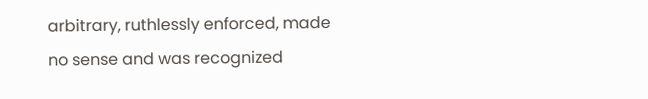arbitrary, ruthlessly enforced, made no sense and was recognized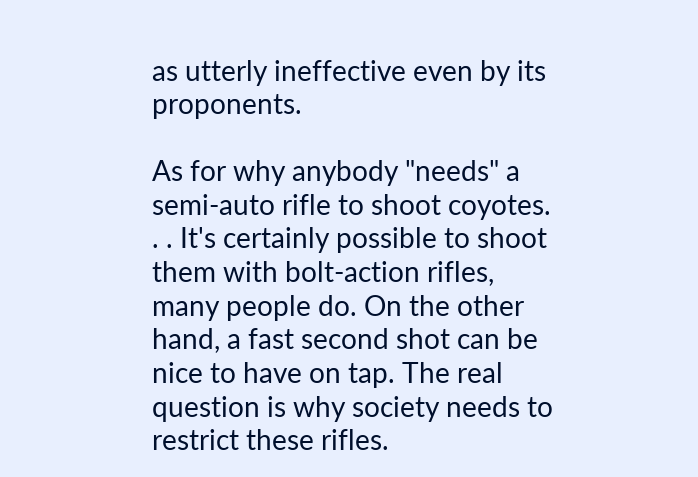as utterly ineffective even by its proponents.

As for why anybody "needs" a semi-auto rifle to shoot coyotes. . . It's certainly possible to shoot them with bolt-action rifles, many people do. On the other hand, a fast second shot can be nice to have on tap. The real question is why society needs to restrict these rifles.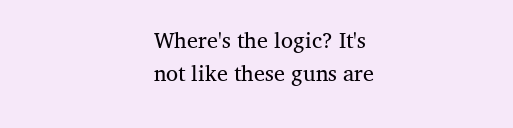Where's the logic? It's not like these guns are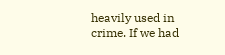heavily used in crime. If we had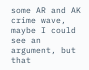some AR and AK crime wave, maybe I could see an argument, but that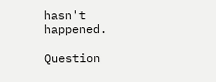hasn't happened.

Question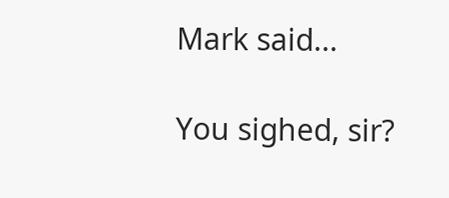Mark said...

You sighed, sir?